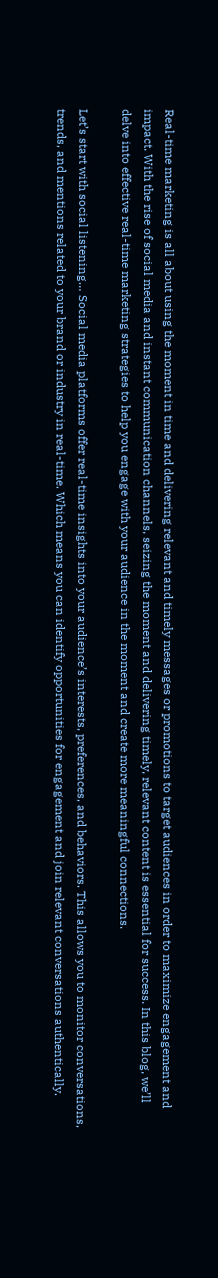Real-time marketing is all about using the moment in time and delivering relevant and timely messages or promotions to target audiences in order to maximize engagement and impact. With the rise of social media and instant communication channels, seizing the moment and delivering timely, relevant content is essential for success. In this blog, we’ll delve into effective real-time marketing strategies to help you engage with your audience in the moment and create more meaningful connections.

Let’s start with social listening… Social media platforms offer real-time insights into your audience’s interests, preferences, and behaviors. This allows you to monitor conversations, trends, and mentions related to your brand or industry in real-time. Which means you can identify opportunities for engagement and join relevant conversations authentically.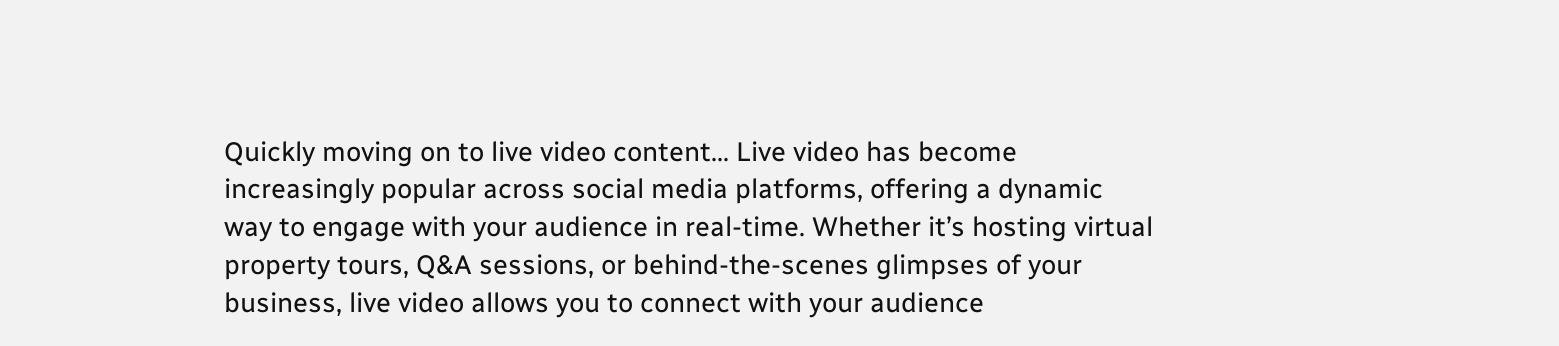Quickly moving on to live video content… Live video has become increasingly popular across social media platforms, offering a dynamic way to engage with your audience in real-time. Whether it’s hosting virtual property tours, Q&A sessions, or behind-the-scenes glimpses of your business, live video allows you to connect with your audience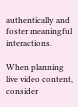authentically and foster meaningful interactions.

When planning live video content, consider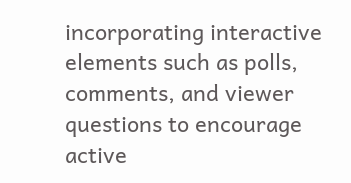incorporating interactive elements such as polls, comments, and viewer questions to encourage active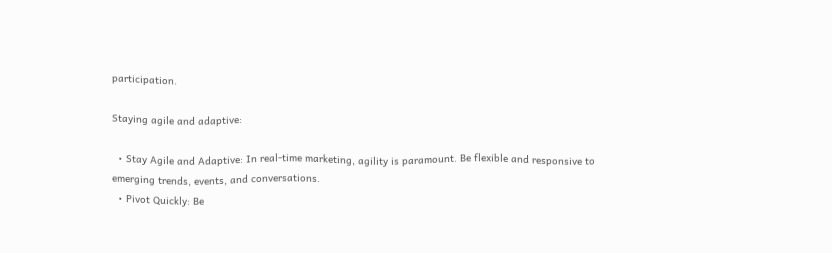participation.

Staying agile and adaptive:

  • Stay Agile and Adaptive: In real-time marketing, agility is paramount. Be flexible and responsive to emerging trends, events, and conversations.
  • Pivot Quickly: Be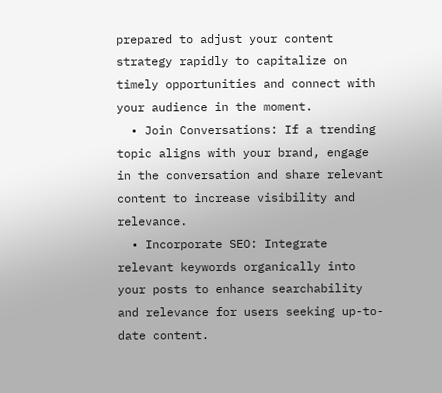prepared to adjust your content strategy rapidly to capitalize on timely opportunities and connect with your audience in the moment.
  • Join Conversations: If a trending topic aligns with your brand, engage in the conversation and share relevant content to increase visibility and relevance.
  • Incorporate SEO: Integrate relevant keywords organically into your posts to enhance searchability and relevance for users seeking up-to-date content.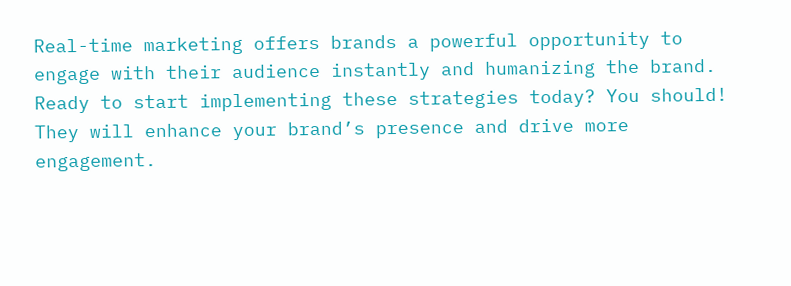Real-time marketing offers brands a powerful opportunity to engage with their audience instantly and humanizing the brand. Ready to start implementing these strategies today? You should! They will enhance your brand’s presence and drive more engagement.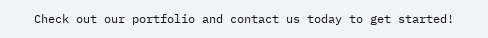Check out our portfolio and contact us today to get started!